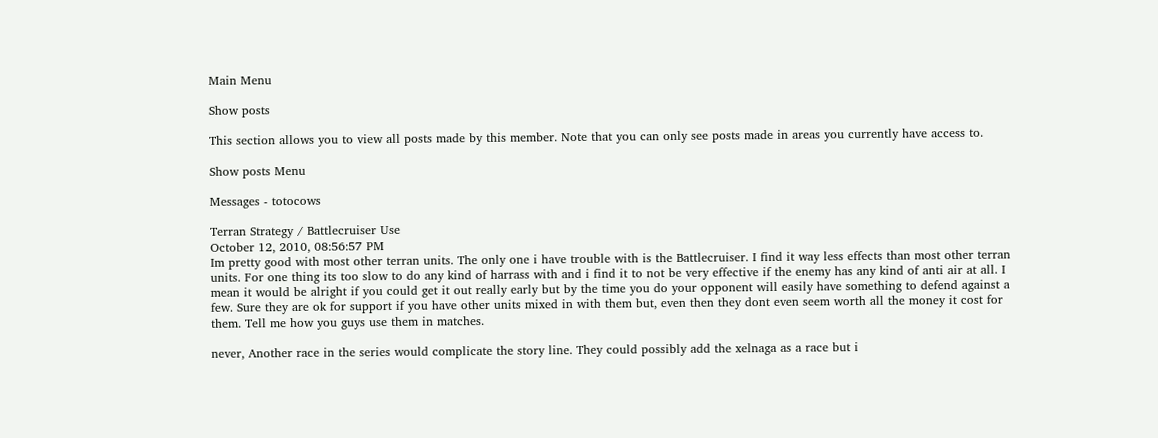Main Menu

Show posts

This section allows you to view all posts made by this member. Note that you can only see posts made in areas you currently have access to.

Show posts Menu

Messages - totocows

Terran Strategy / Battlecruiser Use
October 12, 2010, 08:56:57 PM
Im pretty good with most other terran units. The only one i have trouble with is the Battlecruiser. I find it way less effects than most other terran units. For one thing its too slow to do any kind of harrass with and i find it to not be very effective if the enemy has any kind of anti air at all. I mean it would be alright if you could get it out really early but by the time you do your opponent will easily have something to defend against a few. Sure they are ok for support if you have other units mixed in with them but, even then they dont even seem worth all the money it cost for them. Tell me how you guys use them in matches.

never, Another race in the series would complicate the story line. They could possibly add the xelnaga as a race but i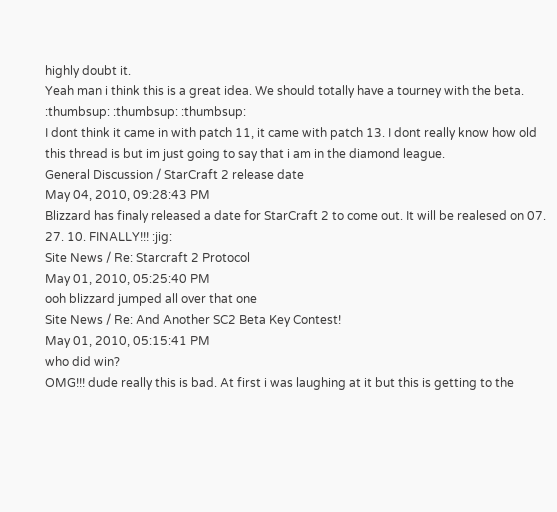highly doubt it.
Yeah man i think this is a great idea. We should totally have a tourney with the beta. :thumbsup: :thumbsup: :thumbsup:
I dont think it came in with patch 11, it came with patch 13. I dont really know how old this thread is but im just going to say that i am in the diamond league.
General Discussion / StarCraft 2 release date
May 04, 2010, 09:28:43 PM
Blizzard has finaly released a date for StarCraft 2 to come out. It will be realesed on 07. 27. 10. FINALLY!!! :jig:
Site News / Re: Starcraft 2 Protocol
May 01, 2010, 05:25:40 PM
ooh blizzard jumped all over that one
Site News / Re: And Another SC2 Beta Key Contest!
May 01, 2010, 05:15:41 PM
who did win?
OMG!!! dude really this is bad. At first i was laughing at it but this is getting to the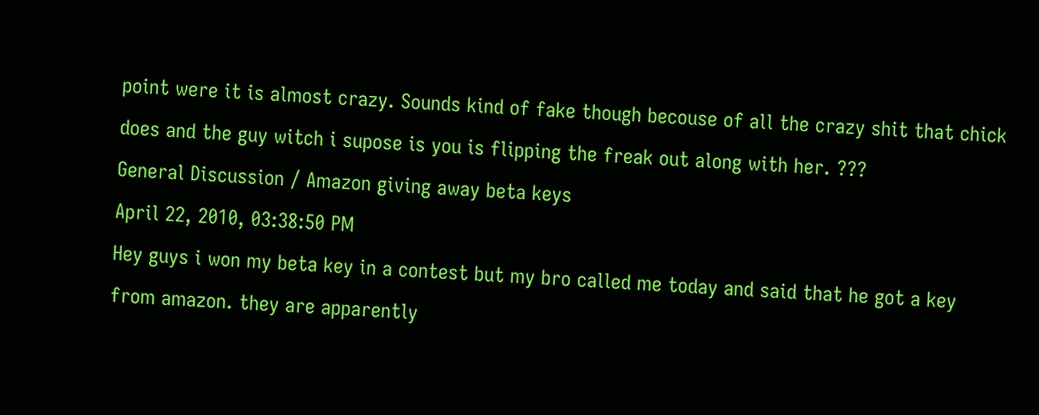point were it is almost crazy. Sounds kind of fake though becouse of all the crazy shit that chick does and the guy witch i supose is you is flipping the freak out along with her. ???
General Discussion / Amazon giving away beta keys
April 22, 2010, 03:38:50 PM
Hey guys i won my beta key in a contest but my bro called me today and said that he got a key from amazon. they are apparently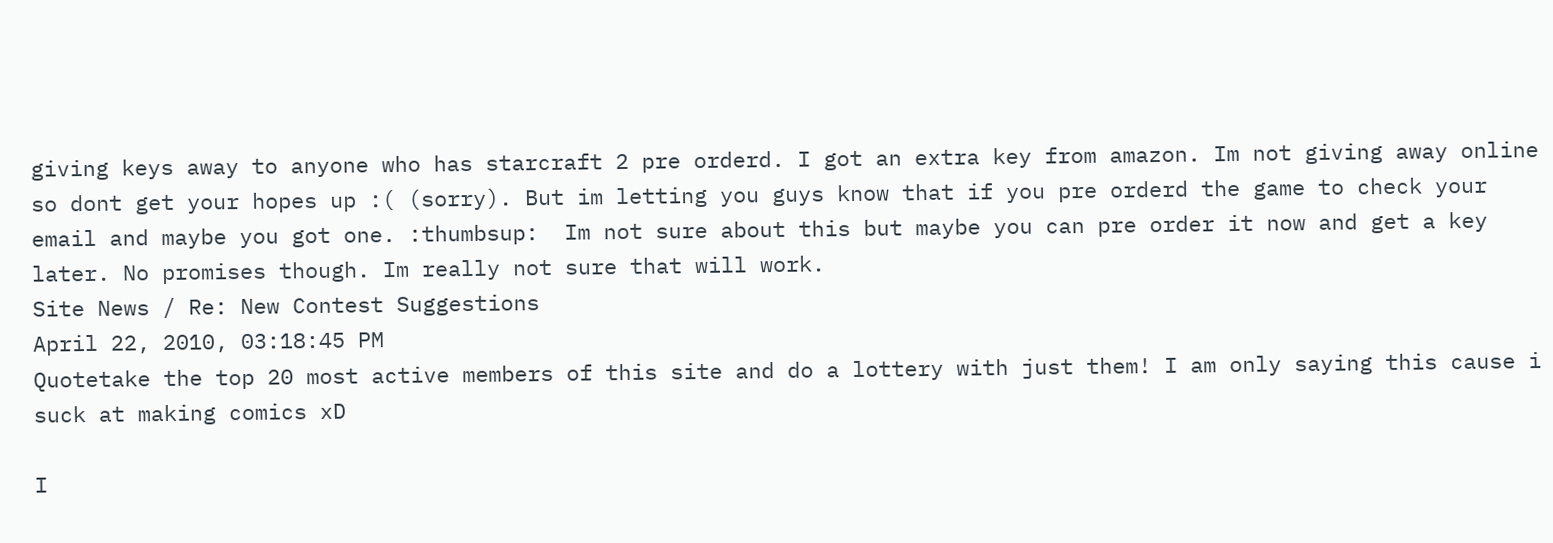giving keys away to anyone who has starcraft 2 pre orderd. I got an extra key from amazon. Im not giving away online so dont get your hopes up :( (sorry). But im letting you guys know that if you pre orderd the game to check your email and maybe you got one. :thumbsup:  Im not sure about this but maybe you can pre order it now and get a key later. No promises though. Im really not sure that will work.
Site News / Re: New Contest Suggestions
April 22, 2010, 03:18:45 PM
Quotetake the top 20 most active members of this site and do a lottery with just them! I am only saying this cause i suck at making comics xD

I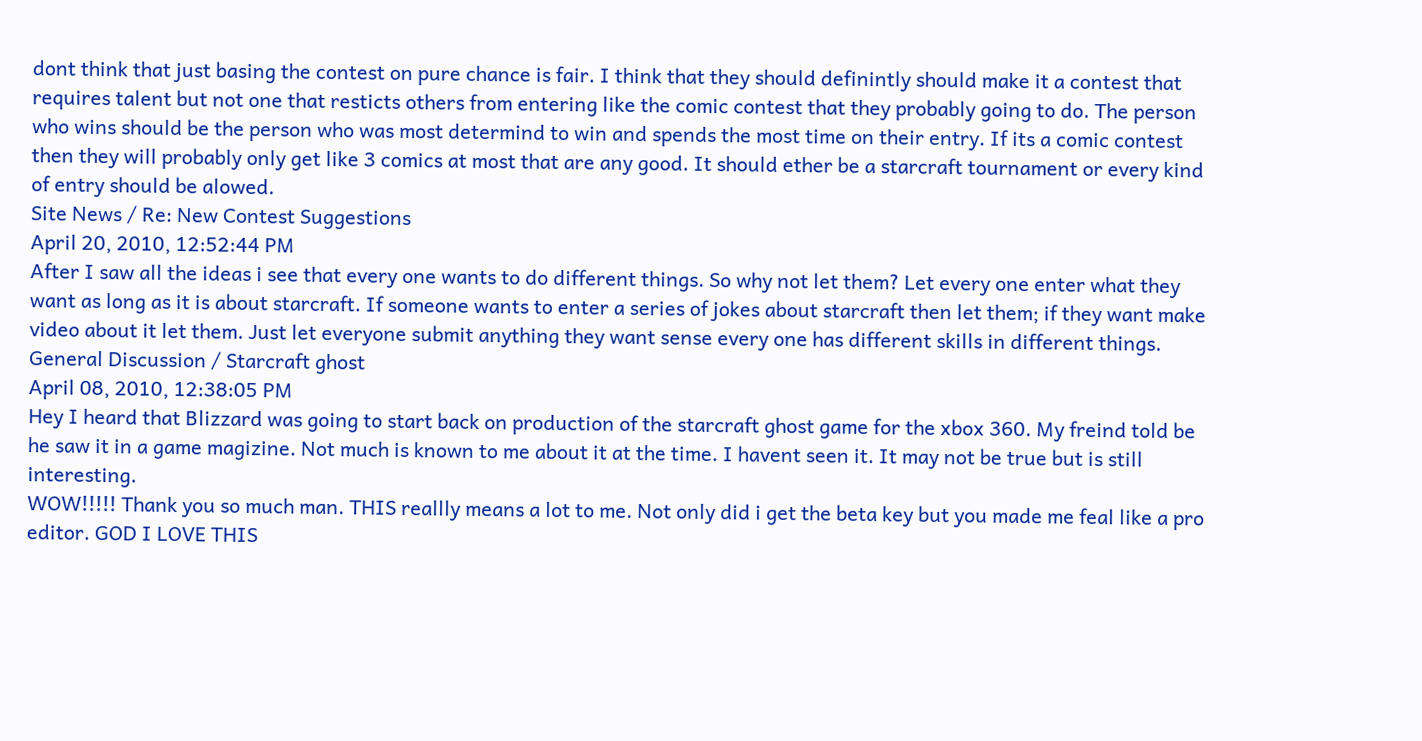dont think that just basing the contest on pure chance is fair. I think that they should definintly should make it a contest that requires talent but not one that resticts others from entering like the comic contest that they probably going to do. The person who wins should be the person who was most determind to win and spends the most time on their entry. If its a comic contest then they will probably only get like 3 comics at most that are any good. It should ether be a starcraft tournament or every kind of entry should be alowed.
Site News / Re: New Contest Suggestions
April 20, 2010, 12:52:44 PM
After I saw all the ideas i see that every one wants to do different things. So why not let them? Let every one enter what they want as long as it is about starcraft. If someone wants to enter a series of jokes about starcraft then let them; if they want make video about it let them. Just let everyone submit anything they want sense every one has different skills in different things.
General Discussion / Starcraft ghost
April 08, 2010, 12:38:05 PM
Hey I heard that Blizzard was going to start back on production of the starcraft ghost game for the xbox 360. My freind told be he saw it in a game magizine. Not much is known to me about it at the time. I havent seen it. It may not be true but is still interesting.
WOW!!!!! Thank you so much man. THIS reallly means a lot to me. Not only did i get the beta key but you made me feal like a pro editor. GOD I LOVE THIS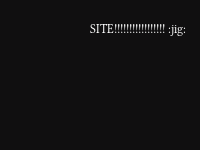SITE!!!!!!!!!!!!!!!!! :jig: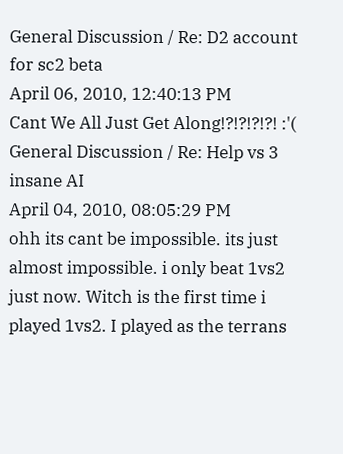General Discussion / Re: D2 account for sc2 beta
April 06, 2010, 12:40:13 PM
Cant We All Just Get Along!?!?!?!?! :'(
General Discussion / Re: Help vs 3 insane AI
April 04, 2010, 08:05:29 PM
ohh its cant be impossible. its just almost impossible. i only beat 1vs2 just now. Witch is the first time i played 1vs2. I played as the terrans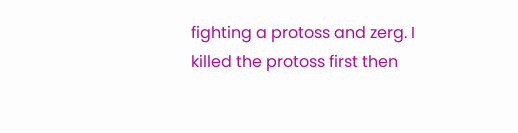fighting a protoss and zerg. I killed the protoss first then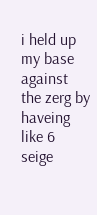i held up my base against the zerg by haveing like 6 seige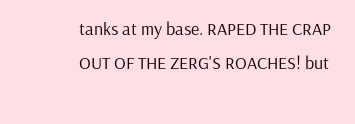tanks at my base. RAPED THE CRAP OUT OF THE ZERG'S ROACHES! but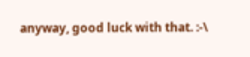anyway, good luck with that. :-\